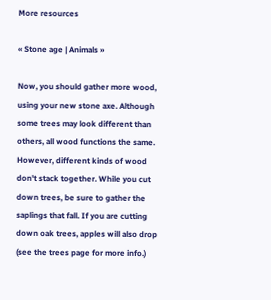More resources

« Stone age | Animals »

Now, you should gather more wood, using your new stone axe. Although some trees may look different than others, all wood functions the same. However, different kinds of wood don't stack together. While you cut down trees, be sure to gather the saplings that fall. If you are cutting down oak trees, apples will also drop (see the trees page for more info.)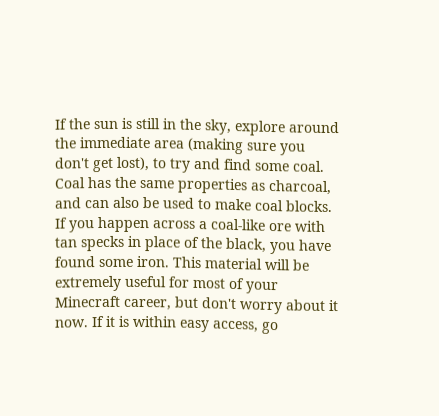If the sun is still in the sky, explore around the immediate area (making sure you don't get lost), to try and find some coal. Coal has the same properties as charcoal, and can also be used to make coal blocks.
If you happen across a coal-like ore with tan specks in place of the black, you have found some iron. This material will be extremely useful for most of your Minecraft career, but don't worry about it now. If it is within easy access, go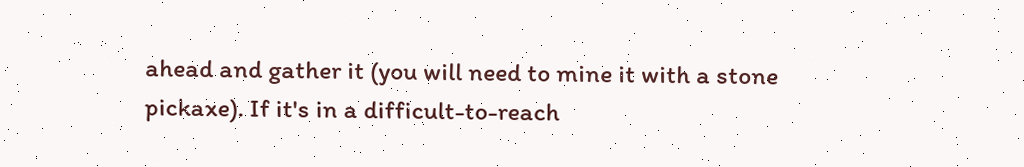ahead and gather it (you will need to mine it with a stone pickaxe). If it's in a difficult-to-reach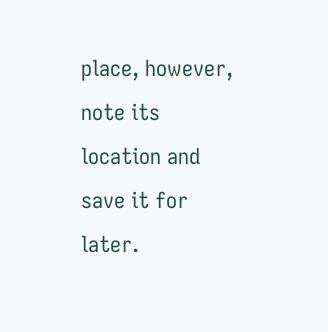place, however, note its location and save it for later.